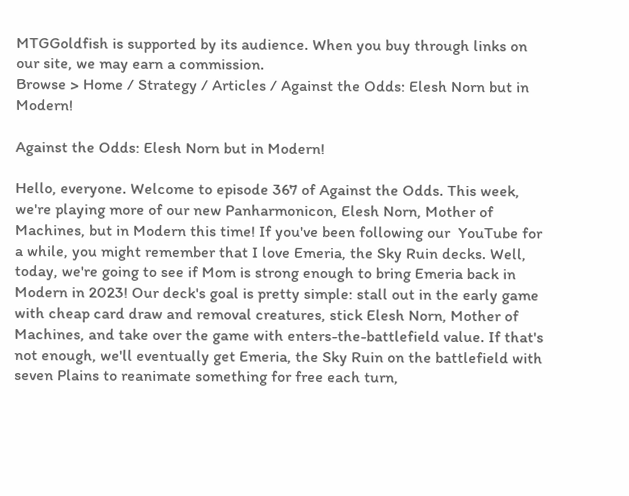MTGGoldfish is supported by its audience. When you buy through links on our site, we may earn a commission.
Browse > Home / Strategy / Articles / Against the Odds: Elesh Norn but in Modern!

Against the Odds: Elesh Norn but in Modern!

Hello, everyone. Welcome to episode 367 of Against the Odds. This week, we're playing more of our new Panharmonicon, Elesh Norn, Mother of Machines, but in Modern this time! If you've been following our  YouTube for a while, you might remember that I love Emeria, the Sky Ruin decks. Well, today, we're going to see if Mom is strong enough to bring Emeria back in Modern in 2023! Our deck's goal is pretty simple: stall out in the early game with cheap card draw and removal creatures, stick Elesh Norn, Mother of Machines, and take over the game with enters-the-battlefield value. If that's not enough, we'll eventually get Emeria, the Sky Ruin on the battlefield with seven Plains to reanimate something for free each turn,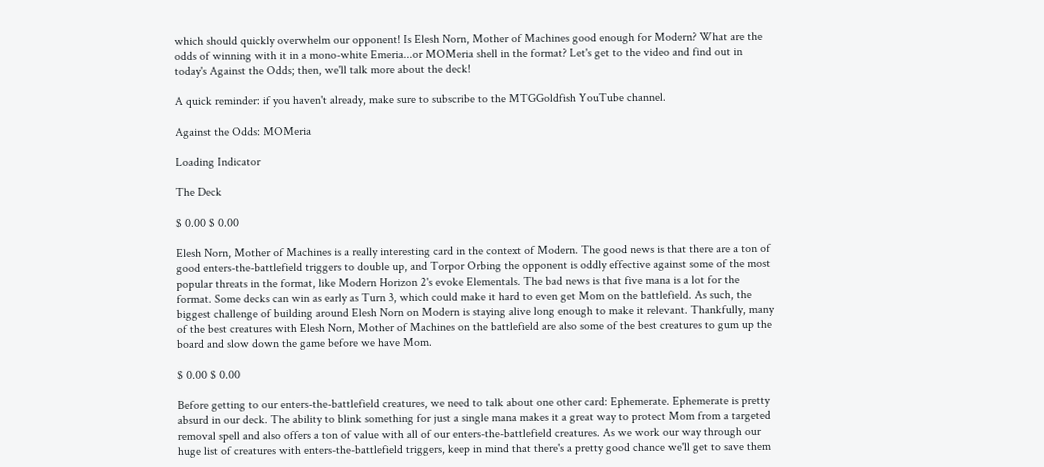which should quickly overwhelm our opponent! Is Elesh Norn, Mother of Machines good enough for Modern? What are the odds of winning with it in a mono-white Emeria...or MOMeria shell in the format? Let's get to the video and find out in today's Against the Odds; then, we'll talk more about the deck!

A quick reminder: if you haven't already, make sure to subscribe to the MTGGoldfish YouTube channel.

Against the Odds: MOMeria

Loading Indicator

The Deck

$ 0.00 $ 0.00

Elesh Norn, Mother of Machines is a really interesting card in the context of Modern. The good news is that there are a ton of good enters-the-battlefield triggers to double up, and Torpor Orbing the opponent is oddly effective against some of the most popular threats in the format, like Modern Horizon 2's evoke Elementals. The bad news is that five mana is a lot for the format. Some decks can win as early as Turn 3, which could make it hard to even get Mom on the battlefield. As such, the biggest challenge of building around Elesh Norn on Modern is staying alive long enough to make it relevant. Thankfully, many of the best creatures with Elesh Norn, Mother of Machines on the battlefield are also some of the best creatures to gum up the board and slow down the game before we have Mom.

$ 0.00 $ 0.00

Before getting to our enters-the-battlefield creatures, we need to talk about one other card: Ephemerate. Ephemerate is pretty absurd in our deck. The ability to blink something for just a single mana makes it a great way to protect Mom from a targeted removal spell and also offers a ton of value with all of our enters-the-battlefield creatures. As we work our way through our huge list of creatures with enters-the-battlefield triggers, keep in mind that there's a pretty good chance we'll get to save them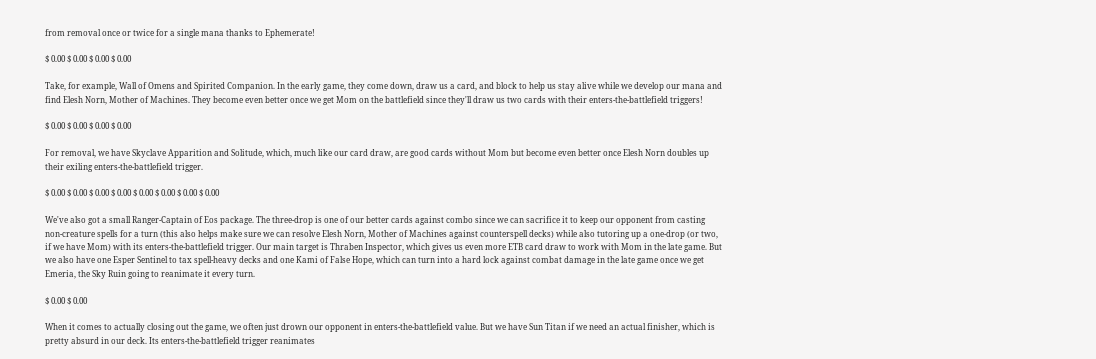from removal once or twice for a single mana thanks to Ephemerate!

$ 0.00 $ 0.00 $ 0.00 $ 0.00

Take, for example, Wall of Omens and Spirited Companion. In the early game, they come down, draw us a card, and block to help us stay alive while we develop our mana and find Elesh Norn, Mother of Machines. They become even better once we get Mom on the battlefield since they'll draw us two cards with their enters-the-battlefield triggers!

$ 0.00 $ 0.00 $ 0.00 $ 0.00

For removal, we have Skyclave Apparition and Solitude, which, much like our card draw, are good cards without Mom but become even better once Elesh Norn doubles up their exiling enters-the-battlefield trigger.

$ 0.00 $ 0.00 $ 0.00 $ 0.00 $ 0.00 $ 0.00 $ 0.00 $ 0.00

We've also got a small Ranger-Captain of Eos package. The three-drop is one of our better cards against combo since we can sacrifice it to keep our opponent from casting non-creature spells for a turn (this also helps make sure we can resolve Elesh Norn, Mother of Machines against counterspell decks) while also tutoring up a one-drop (or two, if we have Mom) with its enters-the-battlefield trigger. Our main target is Thraben Inspector, which gives us even more ETB card draw to work with Mom in the late game. But we also have one Esper Sentinel to tax spell-heavy decks and one Kami of False Hope, which can turn into a hard lock against combat damage in the late game once we get Emeria, the Sky Ruin going to reanimate it every turn.

$ 0.00 $ 0.00

When it comes to actually closing out the game, we often just drown our opponent in enters-the-battlefield value. But we have Sun Titan if we need an actual finisher, which is pretty absurd in our deck. Its enters-the-battlefield trigger reanimates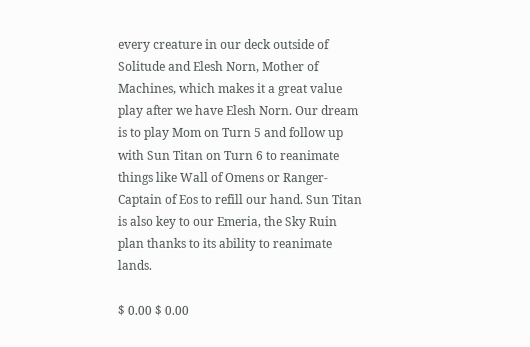every creature in our deck outside of Solitude and Elesh Norn, Mother of Machines, which makes it a great value play after we have Elesh Norn. Our dream is to play Mom on Turn 5 and follow up with Sun Titan on Turn 6 to reanimate things like Wall of Omens or Ranger-Captain of Eos to refill our hand. Sun Titan is also key to our Emeria, the Sky Ruin plan thanks to its ability to reanimate lands.

$ 0.00 $ 0.00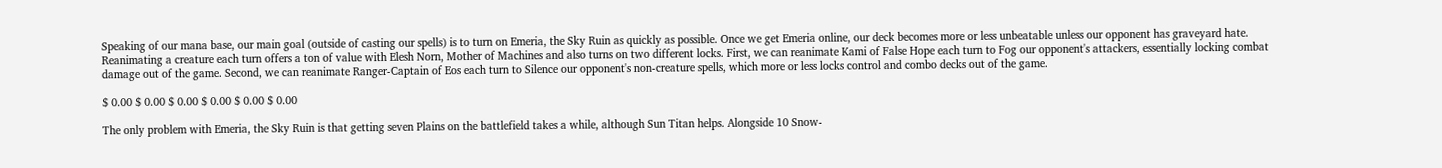Speaking of our mana base, our main goal (outside of casting our spells) is to turn on Emeria, the Sky Ruin as quickly as possible. Once we get Emeria online, our deck becomes more or less unbeatable unless our opponent has graveyard hate. Reanimating a creature each turn offers a ton of value with Elesh Norn, Mother of Machines and also turns on two different locks. First, we can reanimate Kami of False Hope each turn to Fog our opponent's attackers, essentially locking combat damage out of the game. Second, we can reanimate Ranger-Captain of Eos each turn to Silence our opponent's non-creature spells, which more or less locks control and combo decks out of the game.

$ 0.00 $ 0.00 $ 0.00 $ 0.00 $ 0.00 $ 0.00

The only problem with Emeria, the Sky Ruin is that getting seven Plains on the battlefield takes a while, although Sun Titan helps. Alongside 10 Snow-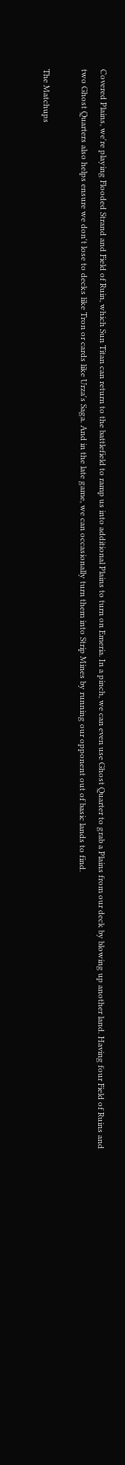Covered Plains, we're playing Flooded Strand and Field of Ruin, which Sun Titan can return to the battlefield to ramp us into additional Plains to turn on Emeria. In a pinch, we can even use Ghost Quarter to grab a Plains from our deck by blowing up another land. Having four Field of Ruins and two Ghost Quarters also helps ensure we don't lose to decks like Tron or cards like Urza's Saga. And in the late game, we can occasionally turn them into Strip Mines by running our opponent out of basic lands to find.

The Matchups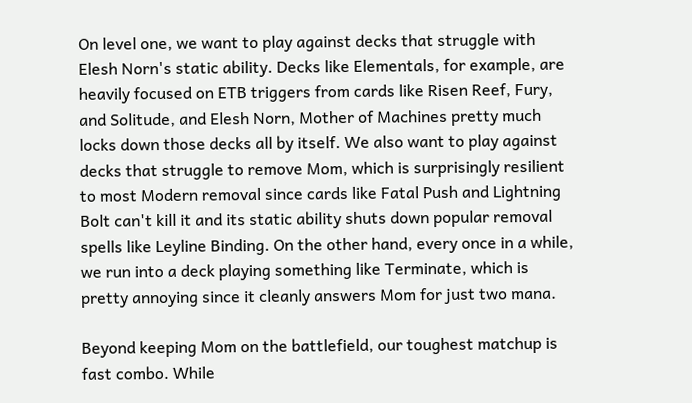On level one, we want to play against decks that struggle with Elesh Norn's static ability. Decks like Elementals, for example, are heavily focused on ETB triggers from cards like Risen Reef, Fury, and Solitude, and Elesh Norn, Mother of Machines pretty much locks down those decks all by itself. We also want to play against decks that struggle to remove Mom, which is surprisingly resilient to most Modern removal since cards like Fatal Push and Lightning Bolt can't kill it and its static ability shuts down popular removal spells like Leyline Binding. On the other hand, every once in a while, we run into a deck playing something like Terminate, which is pretty annoying since it cleanly answers Mom for just two mana.

Beyond keeping Mom on the battlefield, our toughest matchup is fast combo. While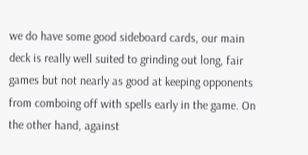we do have some good sideboard cards, our main deck is really well suited to grinding out long, fair games but not nearly as good at keeping opponents from comboing off with spells early in the game. On the other hand, against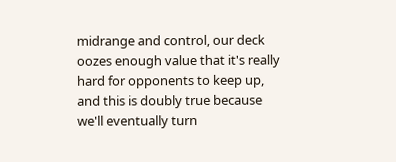midrange and control, our deck oozes enough value that it's really hard for opponents to keep up, and this is doubly true because we'll eventually turn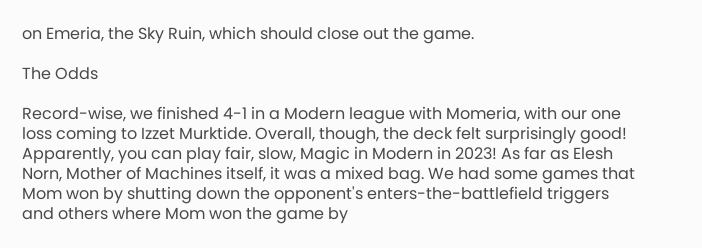on Emeria, the Sky Ruin, which should close out the game.

The Odds

Record-wise, we finished 4-1 in a Modern league with Momeria, with our one loss coming to Izzet Murktide. Overall, though, the deck felt surprisingly good! Apparently, you can play fair, slow, Magic in Modern in 2023! As far as Elesh Norn, Mother of Machines itself, it was a mixed bag. We had some games that Mom won by shutting down the opponent's enters-the-battlefield triggers and others where Mom won the game by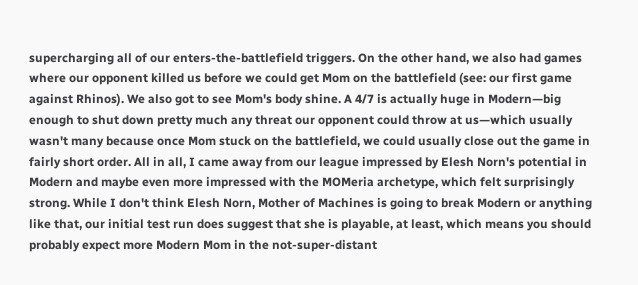supercharging all of our enters-the-battlefield triggers. On the other hand, we also had games where our opponent killed us before we could get Mom on the battlefield (see: our first game against Rhinos). We also got to see Mom's body shine. A 4/7 is actually huge in Modern—big enough to shut down pretty much any threat our opponent could throw at us—which usually wasn't many because once Mom stuck on the battlefield, we could usually close out the game in fairly short order. All in all, I came away from our league impressed by Elesh Norn's potential in Modern and maybe even more impressed with the MOMeria archetype, which felt surprisingly strong. While I don't think Elesh Norn, Mother of Machines is going to break Modern or anything like that, our initial test run does suggest that she is playable, at least, which means you should probably expect more Modern Mom in the not-super-distant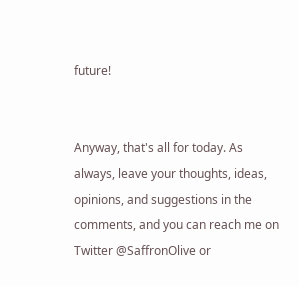future!


Anyway, that's all for today. As always, leave your thoughts, ideas, opinions, and suggestions in the comments, and you can reach me on Twitter @SaffronOlive or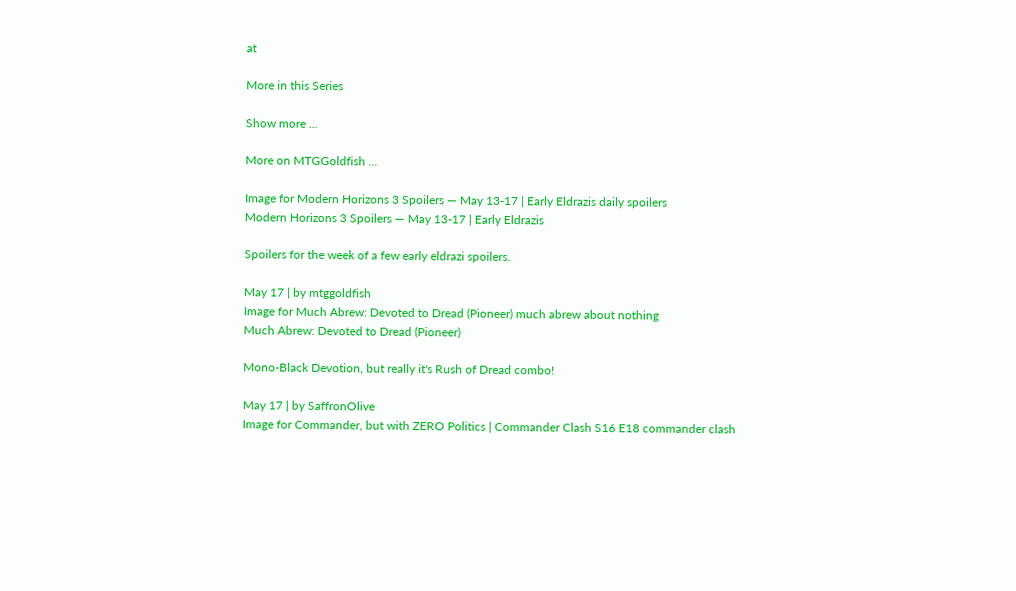at

More in this Series

Show more ...

More on MTGGoldfish ...

Image for Modern Horizons 3 Spoilers — May 13-17 | Early Eldrazis daily spoilers
Modern Horizons 3 Spoilers — May 13-17 | Early Eldrazis

Spoilers for the week of a few early eldrazi spoilers.

May 17 | by mtggoldfish
Image for Much Abrew: Devoted to Dread (Pioneer) much abrew about nothing
Much Abrew: Devoted to Dread (Pioneer)

Mono-Black Devotion, but really it's Rush of Dread combo!

May 17 | by SaffronOlive
Image for Commander, but with ZERO Politics | Commander Clash S16 E18 commander clash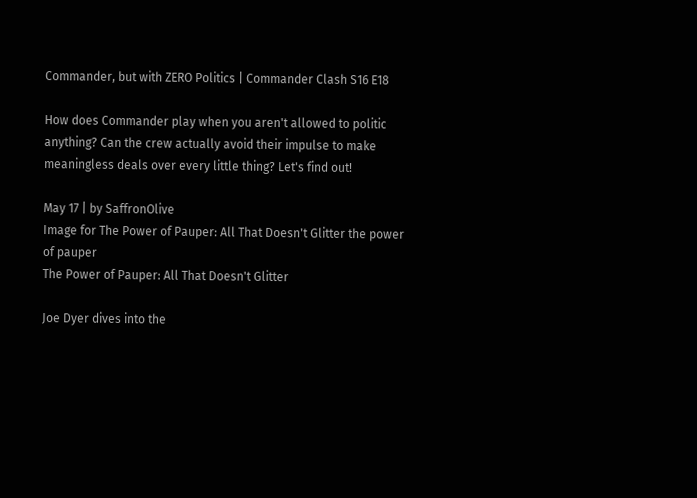Commander, but with ZERO Politics | Commander Clash S16 E18

How does Commander play when you aren't allowed to politic anything? Can the crew actually avoid their impulse to make meaningless deals over every little thing? Let's find out!

May 17 | by SaffronOlive
Image for The Power of Pauper: All That Doesn't Glitter the power of pauper
The Power of Pauper: All That Doesn't Glitter

Joe Dyer dives into the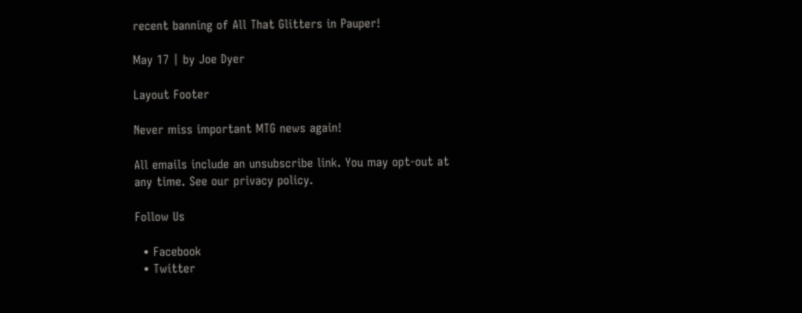recent banning of All That Glitters in Pauper!

May 17 | by Joe Dyer

Layout Footer

Never miss important MTG news again!

All emails include an unsubscribe link. You may opt-out at any time. See our privacy policy.

Follow Us

  • Facebook
  • Twitter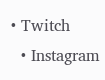• Twitch
  • Instagram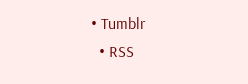• Tumblr
  • RSS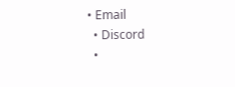• Email
  • Discord
  •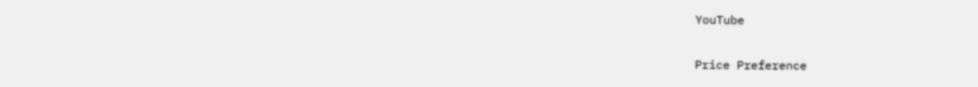YouTube

Price Preference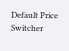Default Price Switcher